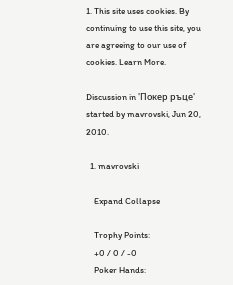1. This site uses cookies. By continuing to use this site, you are agreeing to our use of cookies. Learn More.

Discussion in 'Покер ръце' started by mavrovski, Jun 20, 2010.

  1. mavrovski

    Expand Collapse

    Trophy Points:
    +0 / 0 / -0
    Poker Hands: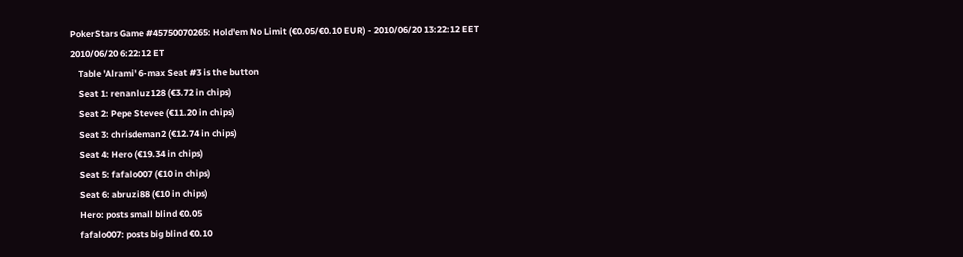PokerStars Game #45750070265: Hold'em No Limit (€0.05/€0.10 EUR) - 2010/06/20 13:22:12 EET 2010/06/20 6:22:12 ET
    Table 'Alrami' 6-max Seat #3 is the button
    Seat 1: renanluz128 (€3.72 in chips)
    Seat 2: Pepe Stevee (€11.20 in chips)
    Seat 3: chrisdeman2 (€12.74 in chips)
    Seat 4: Hero (€19.34 in chips)
    Seat 5: fafalo007 (€10 in chips)
    Seat 6: abruzi88 (€10 in chips)
    Hero: posts small blind €0.05
    fafalo007: posts big blind €0.10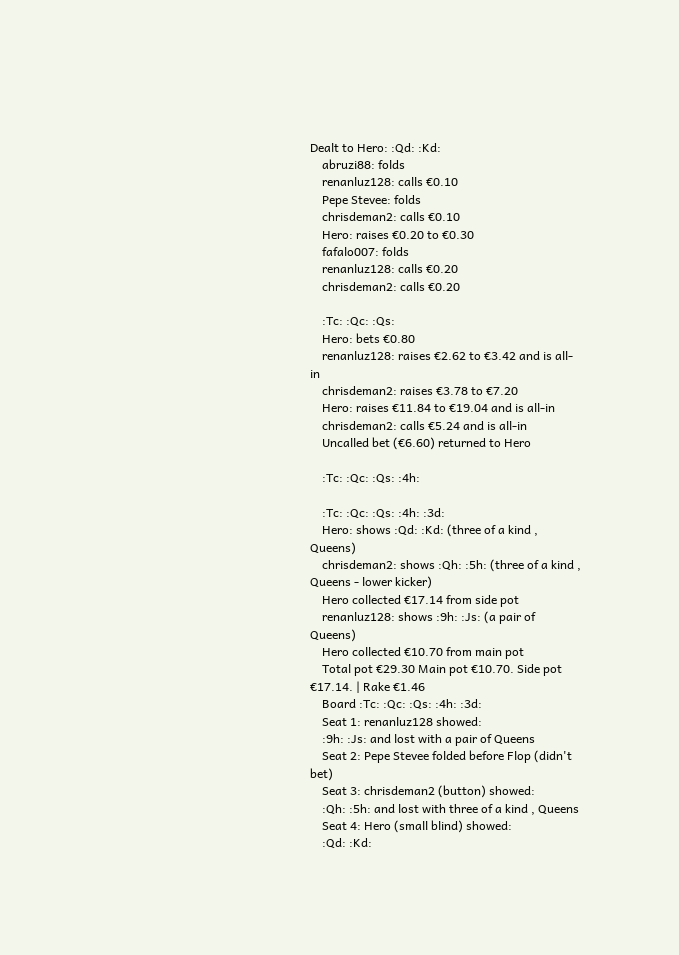Dealt to Hero: :Qd: :Kd:
    abruzi88: folds
    renanluz128: calls €0.10
    Pepe Stevee: folds
    chrisdeman2: calls €0.10
    Hero: raises €0.20 to €0.30
    fafalo007: folds
    renanluz128: calls €0.20
    chrisdeman2: calls €0.20

    :Tc: :Qc: :Qs:
    Hero: bets €0.80
    renanluz128: raises €2.62 to €3.42 and is all-in
    chrisdeman2: raises €3.78 to €7.20
    Hero: raises €11.84 to €19.04 and is all-in
    chrisdeman2: calls €5.24 and is all-in
    Uncalled bet (€6.60) returned to Hero

    :Tc: :Qc: :Qs: :4h:

    :Tc: :Qc: :Qs: :4h: :3d:
    Hero: shows :Qd: :Kd: (three of a kind , Queens)
    chrisdeman2: shows :Qh: :5h: (three of a kind , Queens - lower kicker)
    Hero collected €17.14 from side pot
    renanluz128: shows :9h: :Js: (a pair of Queens)
    Hero collected €10.70 from main pot
    Total pot €29.30 Main pot €10.70. Side pot €17.14. | Rake €1.46
    Board :Tc: :Qc: :Qs: :4h: :3d:
    Seat 1: renanluz128 showed:
    :9h: :Js: and lost with a pair of Queens
    Seat 2: Pepe Stevee folded before Flop (didn't bet)
    Seat 3: chrisdeman2 (button) showed:
    :Qh: :5h: and lost with three of a kind , Queens
    Seat 4: Hero (small blind) showed:
    :Qd: :Kd: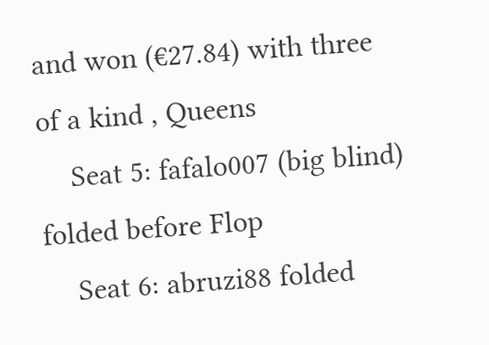and won (€27.84) with three of a kind , Queens
    Seat 5: fafalo007 (big blind) folded before Flop
    Seat 6: abruzi88 folded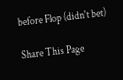before Flop (didn't bet)

Share This Page